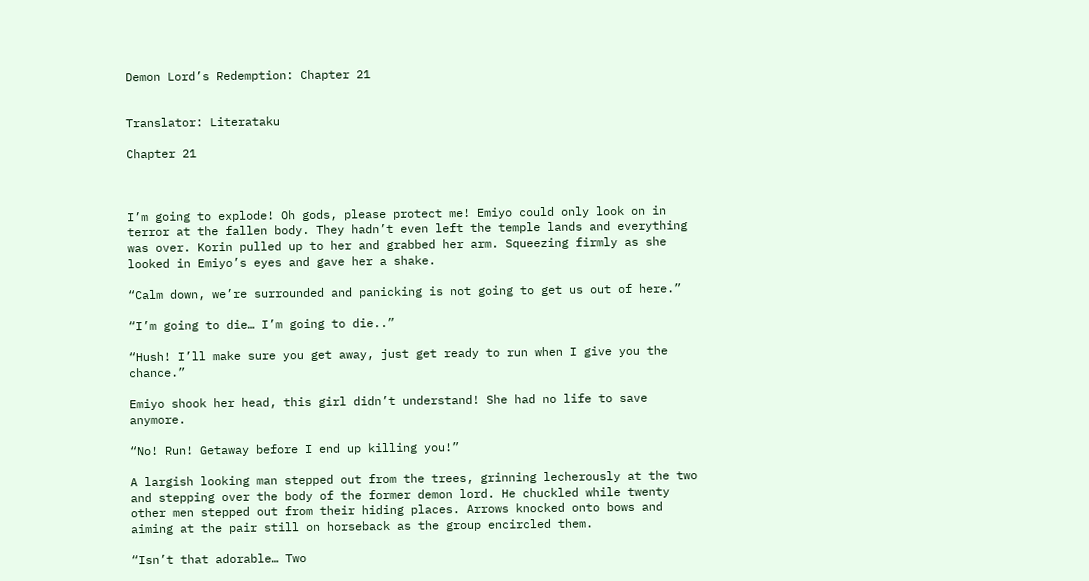Demon Lord’s Redemption: Chapter 21


Translator: Literataku

Chapter 21



I’m going to explode! Oh gods, please protect me! Emiyo could only look on in terror at the fallen body. They hadn’t even left the temple lands and everything was over. Korin pulled up to her and grabbed her arm. Squeezing firmly as she looked in Emiyo’s eyes and gave her a shake.

“Calm down, we’re surrounded and panicking is not going to get us out of here.”

“I’m going to die… I’m going to die..”

“Hush! I’ll make sure you get away, just get ready to run when I give you the chance.”

Emiyo shook her head, this girl didn’t understand! She had no life to save anymore.

“No! Run! Getaway before I end up killing you!”

A largish looking man stepped out from the trees, grinning lecherously at the two and stepping over the body of the former demon lord. He chuckled while twenty other men stepped out from their hiding places. Arrows knocked onto bows and aiming at the pair still on horseback as the group encircled them.

“Isn’t that adorable… Two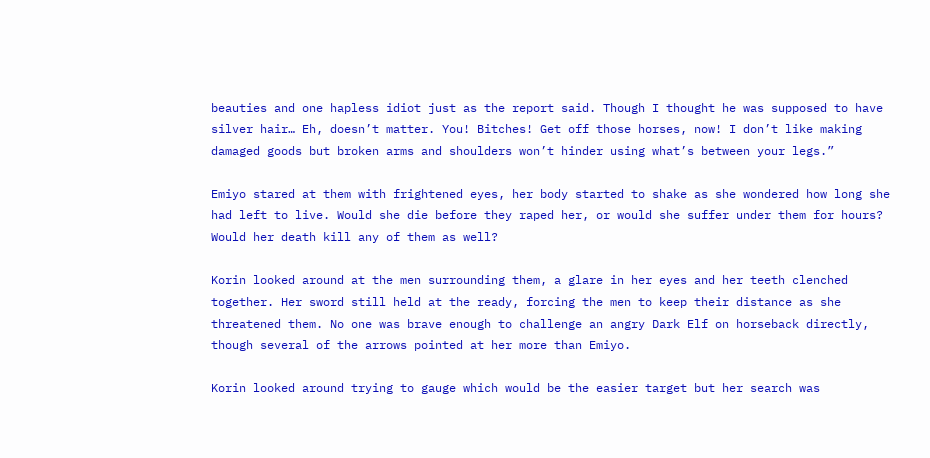beauties and one hapless idiot just as the report said. Though I thought he was supposed to have silver hair… Eh, doesn’t matter. You! Bitches! Get off those horses, now! I don’t like making damaged goods but broken arms and shoulders won’t hinder using what’s between your legs.”

Emiyo stared at them with frightened eyes, her body started to shake as she wondered how long she had left to live. Would she die before they raped her, or would she suffer under them for hours? Would her death kill any of them as well?

Korin looked around at the men surrounding them, a glare in her eyes and her teeth clenched together. Her sword still held at the ready, forcing the men to keep their distance as she threatened them. No one was brave enough to challenge an angry Dark Elf on horseback directly, though several of the arrows pointed at her more than Emiyo.

Korin looked around trying to gauge which would be the easier target but her search was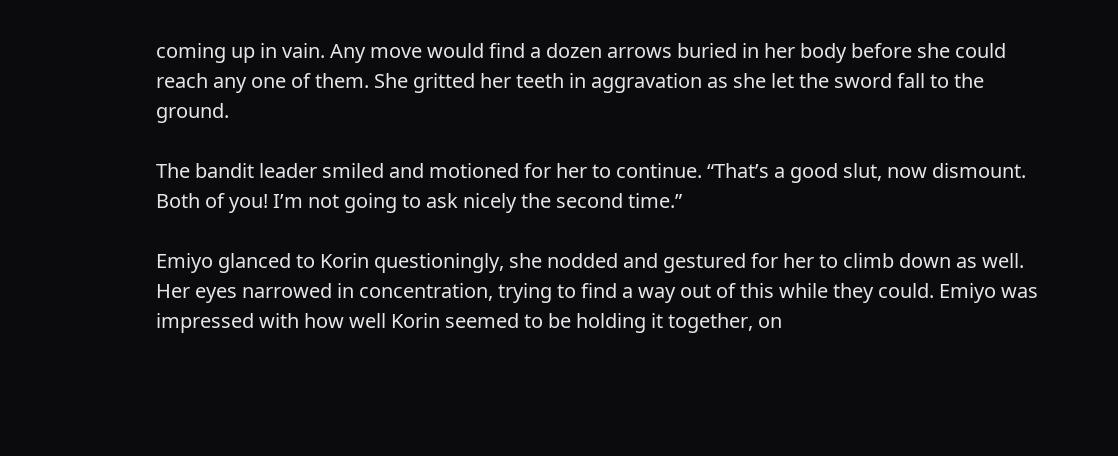coming up in vain. Any move would find a dozen arrows buried in her body before she could reach any one of them. She gritted her teeth in aggravation as she let the sword fall to the ground.

The bandit leader smiled and motioned for her to continue. “That’s a good slut, now dismount. Both of you! I’m not going to ask nicely the second time.”

Emiyo glanced to Korin questioningly, she nodded and gestured for her to climb down as well. Her eyes narrowed in concentration, trying to find a way out of this while they could. Emiyo was impressed with how well Korin seemed to be holding it together, on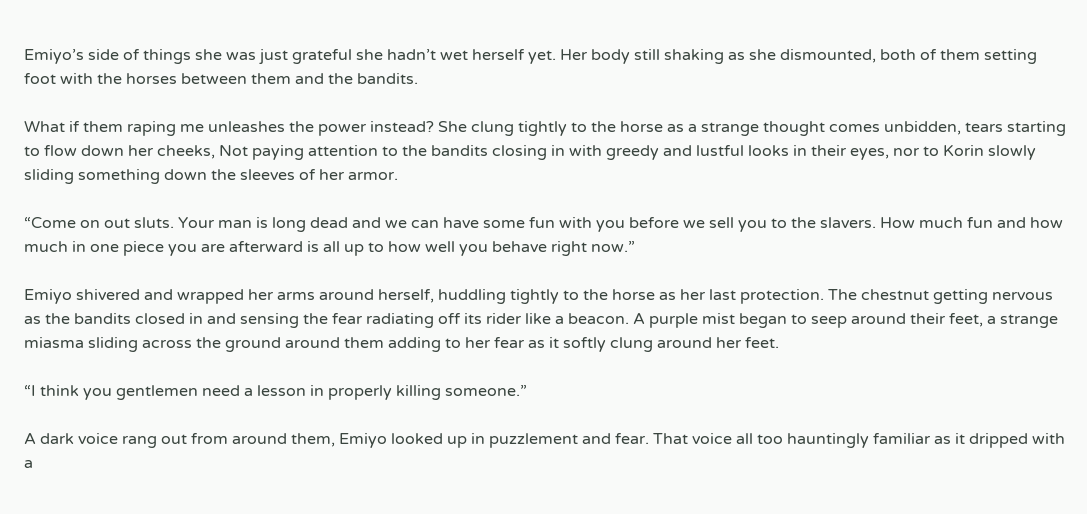Emiyo’s side of things she was just grateful she hadn’t wet herself yet. Her body still shaking as she dismounted, both of them setting foot with the horses between them and the bandits.

What if them raping me unleashes the power instead? She clung tightly to the horse as a strange thought comes unbidden, tears starting to flow down her cheeks, Not paying attention to the bandits closing in with greedy and lustful looks in their eyes, nor to Korin slowly sliding something down the sleeves of her armor.

“Come on out sluts. Your man is long dead and we can have some fun with you before we sell you to the slavers. How much fun and how much in one piece you are afterward is all up to how well you behave right now.”

Emiyo shivered and wrapped her arms around herself, huddling tightly to the horse as her last protection. The chestnut getting nervous as the bandits closed in and sensing the fear radiating off its rider like a beacon. A purple mist began to seep around their feet, a strange miasma sliding across the ground around them adding to her fear as it softly clung around her feet.

“I think you gentlemen need a lesson in properly killing someone.”

A dark voice rang out from around them, Emiyo looked up in puzzlement and fear. That voice all too hauntingly familiar as it dripped with a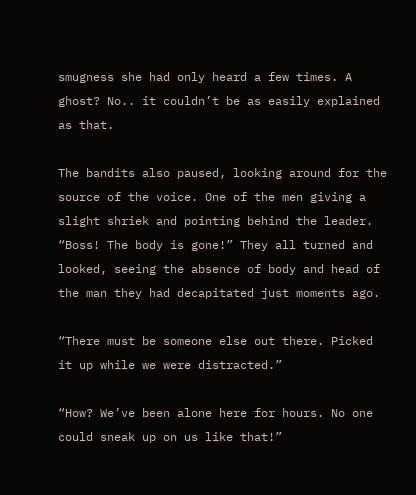smugness she had only heard a few times. A ghost? No.. it couldn’t be as easily explained as that.

The bandits also paused, looking around for the source of the voice. One of the men giving a slight shriek and pointing behind the leader. “Boss! The body is gone!” They all turned and looked, seeing the absence of body and head of the man they had decapitated just moments ago.

“There must be someone else out there. Picked it up while we were distracted.”

“How? We’ve been alone here for hours. No one could sneak up on us like that!”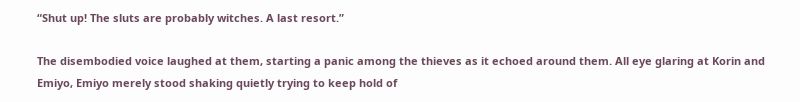“Shut up! The sluts are probably witches. A last resort.”

The disembodied voice laughed at them, starting a panic among the thieves as it echoed around them. All eye glaring at Korin and Emiyo, Emiyo merely stood shaking quietly trying to keep hold of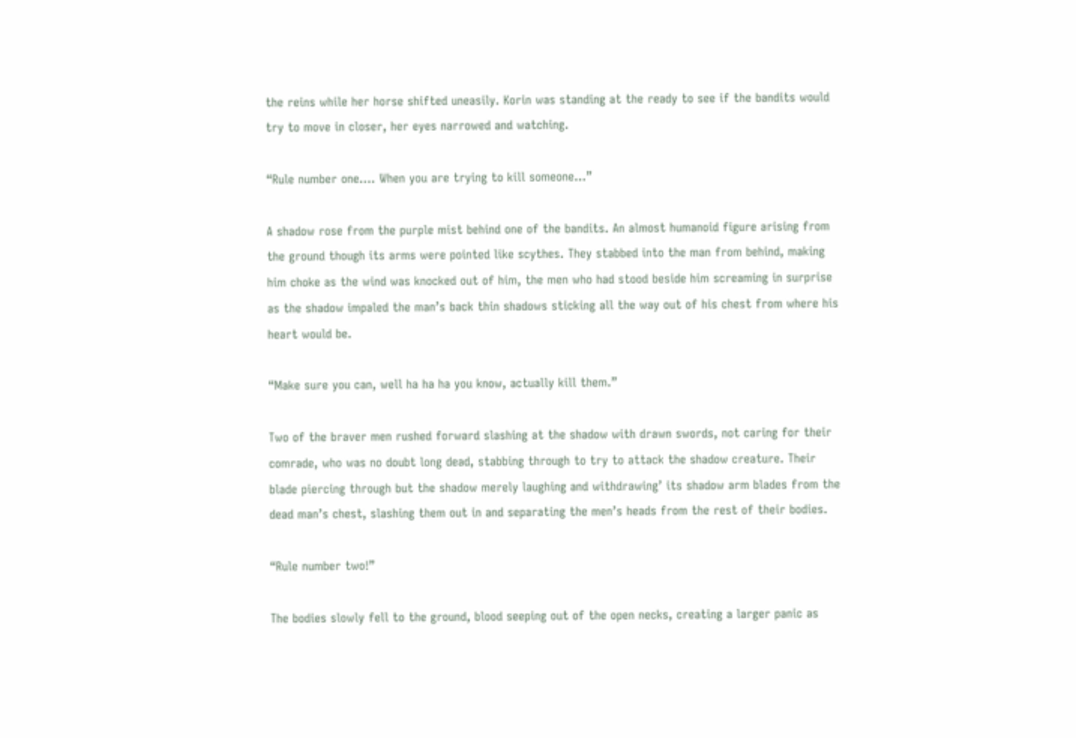the reins while her horse shifted uneasily. Korin was standing at the ready to see if the bandits would try to move in closer, her eyes narrowed and watching.

“Rule number one…. When you are trying to kill someone…”

A shadow rose from the purple mist behind one of the bandits. An almost humanoid figure arising from the ground though its arms were pointed like scythes. They stabbed into the man from behind, making him choke as the wind was knocked out of him, the men who had stood beside him screaming in surprise as the shadow impaled the man’s back thin shadows sticking all the way out of his chest from where his heart would be.

“Make sure you can, well ha ha ha you know, actually kill them.”

Two of the braver men rushed forward slashing at the shadow with drawn swords, not caring for their comrade, who was no doubt long dead, stabbing through to try to attack the shadow creature. Their blade piercing through but the shadow merely laughing and withdrawing’ its shadow arm blades from the dead man’s chest, slashing them out in and separating the men’s heads from the rest of their bodies.

“Rule number two!”

The bodies slowly fell to the ground, blood seeping out of the open necks, creating a larger panic as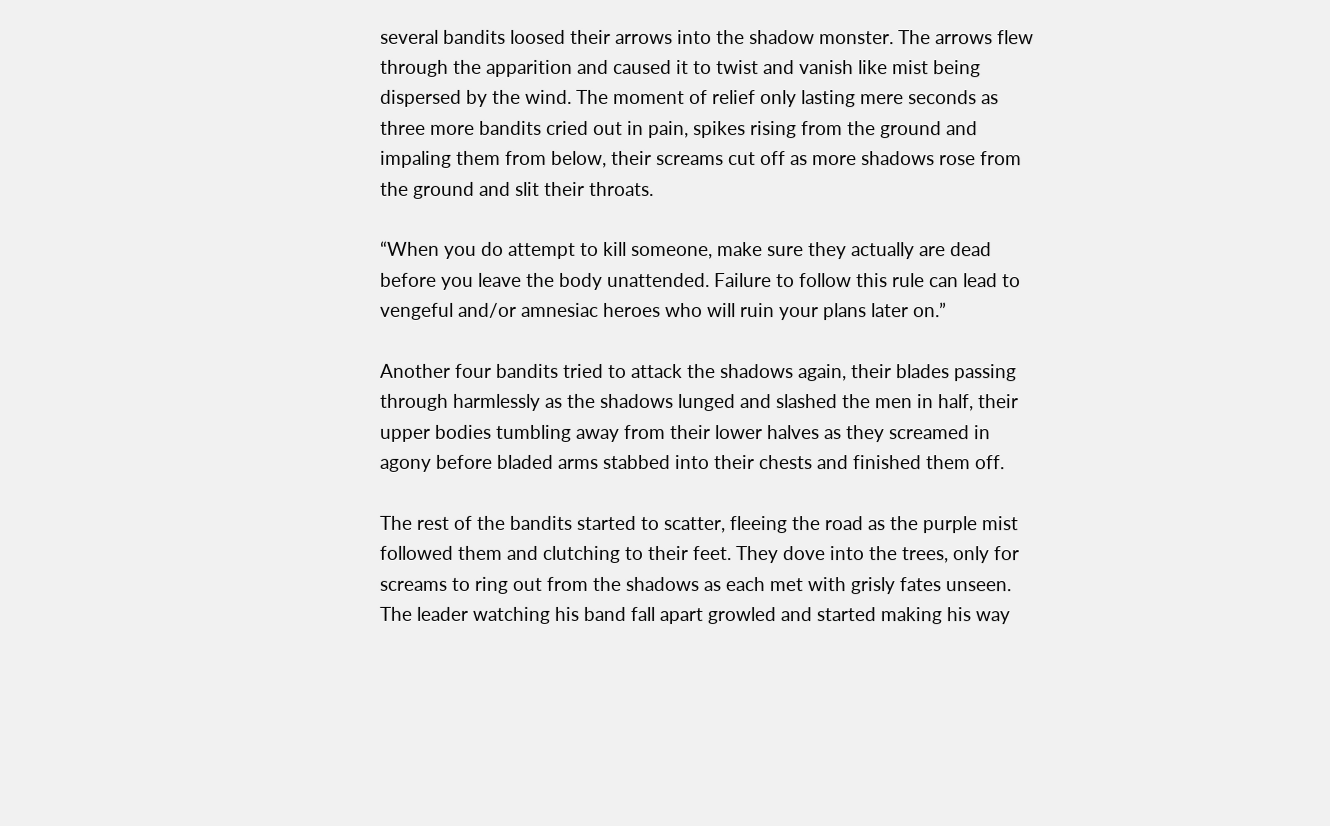several bandits loosed their arrows into the shadow monster. The arrows flew through the apparition and caused it to twist and vanish like mist being dispersed by the wind. The moment of relief only lasting mere seconds as three more bandits cried out in pain, spikes rising from the ground and impaling them from below, their screams cut off as more shadows rose from the ground and slit their throats.

“When you do attempt to kill someone, make sure they actually are dead before you leave the body unattended. Failure to follow this rule can lead to vengeful and/or amnesiac heroes who will ruin your plans later on.”

Another four bandits tried to attack the shadows again, their blades passing through harmlessly as the shadows lunged and slashed the men in half, their upper bodies tumbling away from their lower halves as they screamed in agony before bladed arms stabbed into their chests and finished them off.

The rest of the bandits started to scatter, fleeing the road as the purple mist followed them and clutching to their feet. They dove into the trees, only for screams to ring out from the shadows as each met with grisly fates unseen. The leader watching his band fall apart growled and started making his way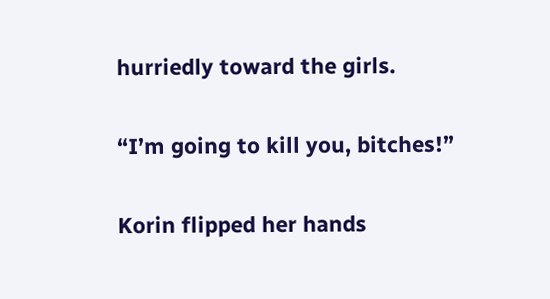hurriedly toward the girls.

“I’m going to kill you, bitches!”

Korin flipped her hands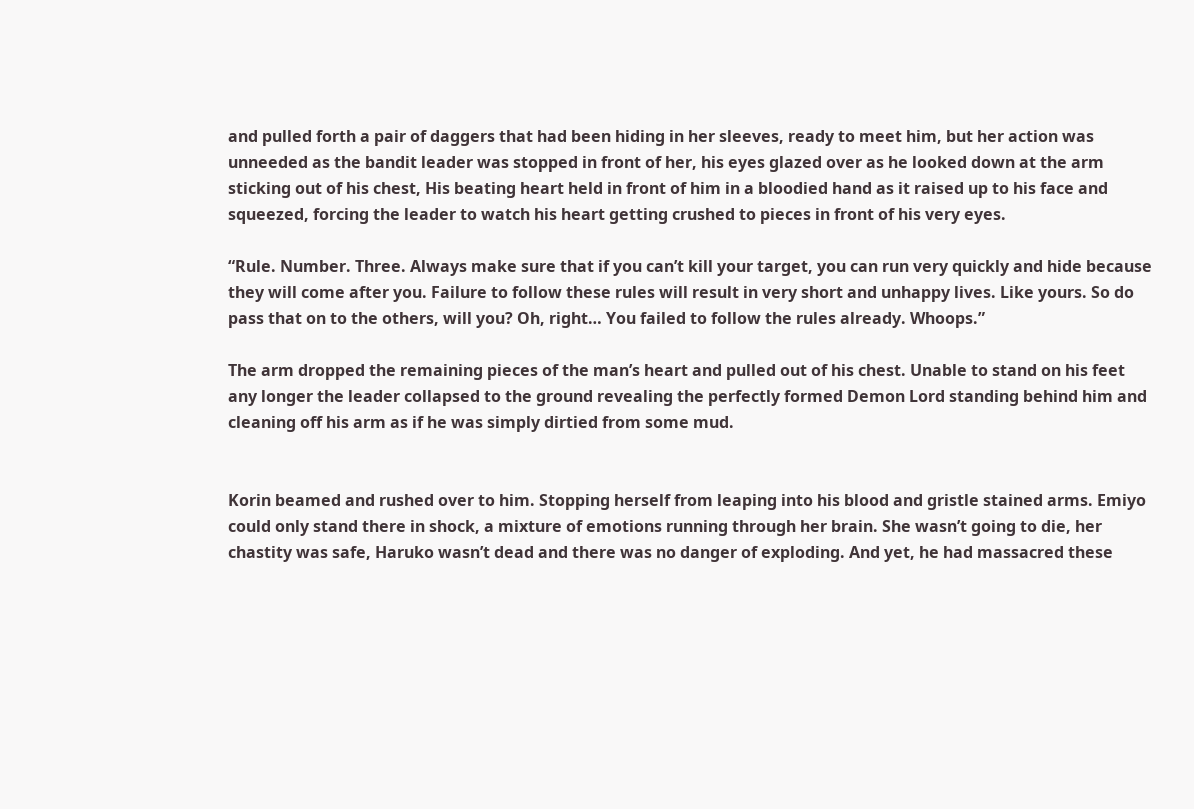and pulled forth a pair of daggers that had been hiding in her sleeves, ready to meet him, but her action was unneeded as the bandit leader was stopped in front of her, his eyes glazed over as he looked down at the arm sticking out of his chest, His beating heart held in front of him in a bloodied hand as it raised up to his face and squeezed, forcing the leader to watch his heart getting crushed to pieces in front of his very eyes.

“Rule. Number. Three. Always make sure that if you can’t kill your target, you can run very quickly and hide because they will come after you. Failure to follow these rules will result in very short and unhappy lives. Like yours. So do pass that on to the others, will you? Oh, right… You failed to follow the rules already. Whoops.”

The arm dropped the remaining pieces of the man’s heart and pulled out of his chest. Unable to stand on his feet any longer the leader collapsed to the ground revealing the perfectly formed Demon Lord standing behind him and cleaning off his arm as if he was simply dirtied from some mud.


Korin beamed and rushed over to him. Stopping herself from leaping into his blood and gristle stained arms. Emiyo could only stand there in shock, a mixture of emotions running through her brain. She wasn’t going to die, her chastity was safe, Haruko wasn’t dead and there was no danger of exploding. And yet, he had massacred these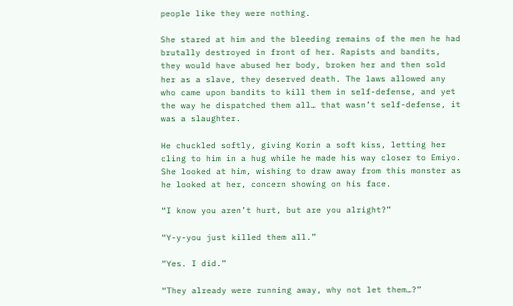people like they were nothing.

She stared at him and the bleeding remains of the men he had brutally destroyed in front of her. Rapists and bandits, they would have abused her body, broken her and then sold her as a slave, they deserved death. The laws allowed any who came upon bandits to kill them in self-defense, and yet the way he dispatched them all… that wasn’t self-defense, it was a slaughter.

He chuckled softly, giving Korin a soft kiss, letting her cling to him in a hug while he made his way closer to Emiyo. She looked at him, wishing to draw away from this monster as he looked at her, concern showing on his face.

“I know you aren’t hurt, but are you alright?”

“Y-y-you just killed them all.”

“Yes. I did.”

“They already were running away, why not let them…?”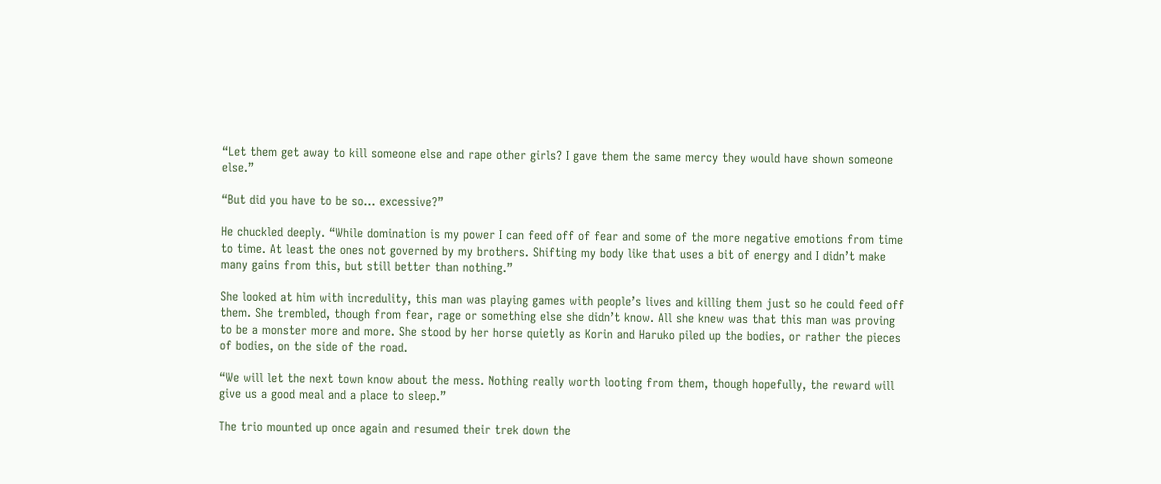“Let them get away to kill someone else and rape other girls? I gave them the same mercy they would have shown someone else.”

“But did you have to be so… excessive?”

He chuckled deeply. “While domination is my power I can feed off of fear and some of the more negative emotions from time to time. At least the ones not governed by my brothers. Shifting my body like that uses a bit of energy and I didn’t make many gains from this, but still better than nothing.”

She looked at him with incredulity, this man was playing games with people’s lives and killing them just so he could feed off them. She trembled, though from fear, rage or something else she didn’t know. All she knew was that this man was proving to be a monster more and more. She stood by her horse quietly as Korin and Haruko piled up the bodies, or rather the pieces of bodies, on the side of the road.

“We will let the next town know about the mess. Nothing really worth looting from them, though hopefully, the reward will give us a good meal and a place to sleep.”

The trio mounted up once again and resumed their trek down the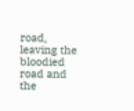road, leaving the bloodied road and the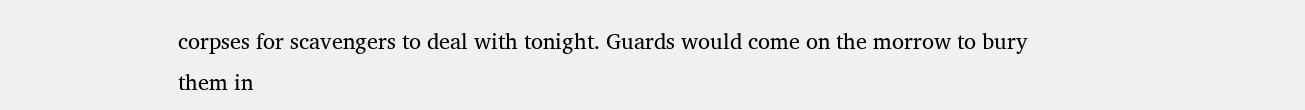corpses for scavengers to deal with tonight. Guards would come on the morrow to bury them in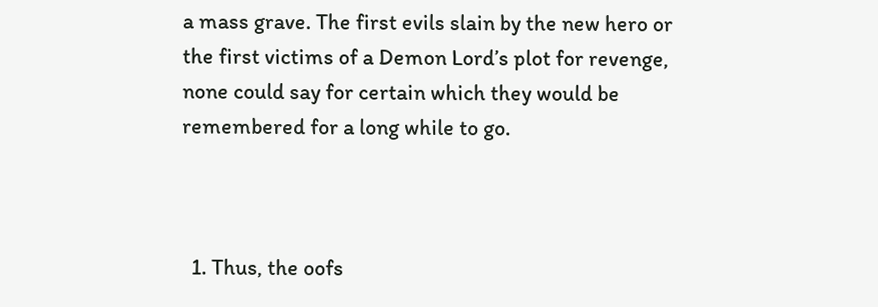a mass grave. The first evils slain by the new hero or the first victims of a Demon Lord’s plot for revenge, none could say for certain which they would be remembered for a long while to go.



  1. Thus, the oofs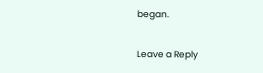began.

Leave a Reply